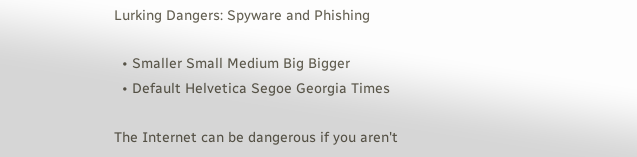Lurking Dangers: Spyware and Phishing

  • Smaller Small Medium Big Bigger
  • Default Helvetica Segoe Georgia Times

The Internet can be dangerous if you aren't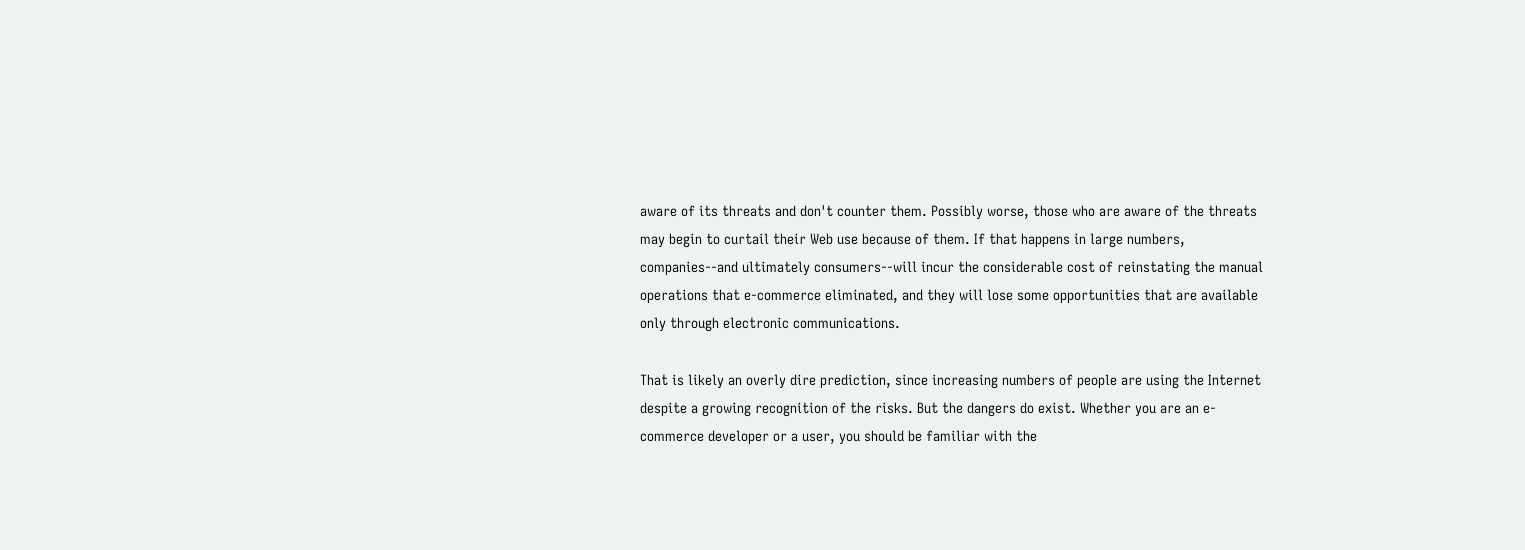aware of its threats and don't counter them. Possibly worse, those who are aware of the threats may begin to curtail their Web use because of them. If that happens in large numbers, companies--and ultimately consumers--will incur the considerable cost of reinstating the manual operations that e-commerce eliminated, and they will lose some opportunities that are available only through electronic communications.

That is likely an overly dire prediction, since increasing numbers of people are using the Internet despite a growing recognition of the risks. But the dangers do exist. Whether you are an e-commerce developer or a user, you should be familiar with the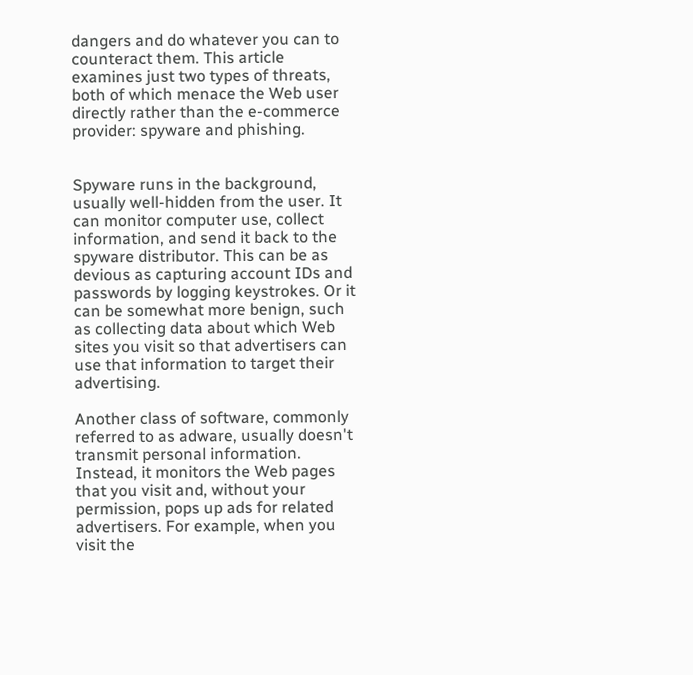dangers and do whatever you can to counteract them. This article examines just two types of threats, both of which menace the Web user directly rather than the e-commerce provider: spyware and phishing.


Spyware runs in the background, usually well-hidden from the user. It can monitor computer use, collect information, and send it back to the spyware distributor. This can be as devious as capturing account IDs and passwords by logging keystrokes. Or it can be somewhat more benign, such as collecting data about which Web sites you visit so that advertisers can use that information to target their advertising.

Another class of software, commonly referred to as adware, usually doesn't transmit personal information. Instead, it monitors the Web pages that you visit and, without your permission, pops up ads for related advertisers. For example, when you visit the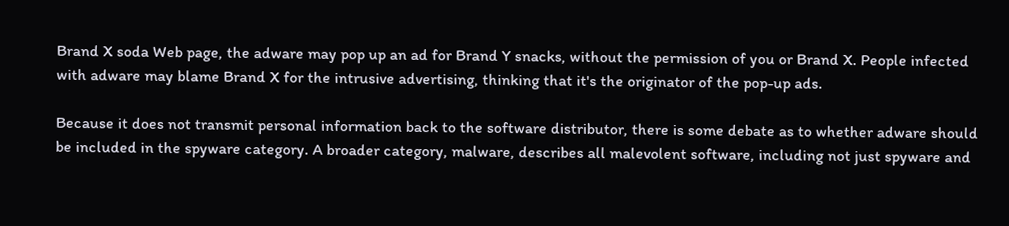Brand X soda Web page, the adware may pop up an ad for Brand Y snacks, without the permission of you or Brand X. People infected with adware may blame Brand X for the intrusive advertising, thinking that it's the originator of the pop-up ads.

Because it does not transmit personal information back to the software distributor, there is some debate as to whether adware should be included in the spyware category. A broader category, malware, describes all malevolent software, including not just spyware and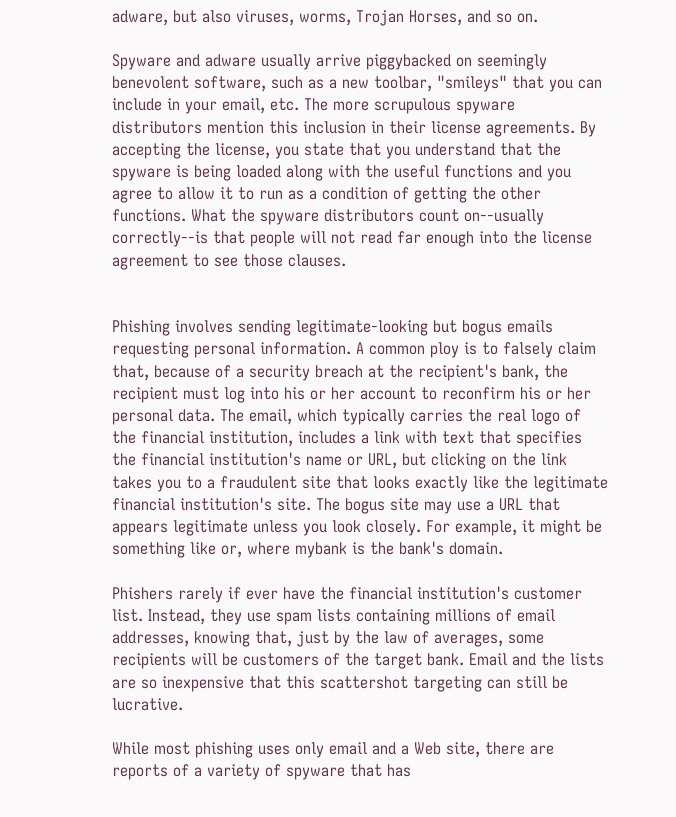adware, but also viruses, worms, Trojan Horses, and so on.

Spyware and adware usually arrive piggybacked on seemingly benevolent software, such as a new toolbar, "smileys" that you can include in your email, etc. The more scrupulous spyware distributors mention this inclusion in their license agreements. By accepting the license, you state that you understand that the spyware is being loaded along with the useful functions and you agree to allow it to run as a condition of getting the other functions. What the spyware distributors count on--usually correctly--is that people will not read far enough into the license agreement to see those clauses.


Phishing involves sending legitimate-looking but bogus emails requesting personal information. A common ploy is to falsely claim that, because of a security breach at the recipient's bank, the recipient must log into his or her account to reconfirm his or her personal data. The email, which typically carries the real logo of the financial institution, includes a link with text that specifies the financial institution's name or URL, but clicking on the link takes you to a fraudulent site that looks exactly like the legitimate financial institution's site. The bogus site may use a URL that appears legitimate unless you look closely. For example, it might be something like or, where mybank is the bank's domain.

Phishers rarely if ever have the financial institution's customer list. Instead, they use spam lists containing millions of email addresses, knowing that, just by the law of averages, some recipients will be customers of the target bank. Email and the lists are so inexpensive that this scattershot targeting can still be lucrative.

While most phishing uses only email and a Web site, there are reports of a variety of spyware that has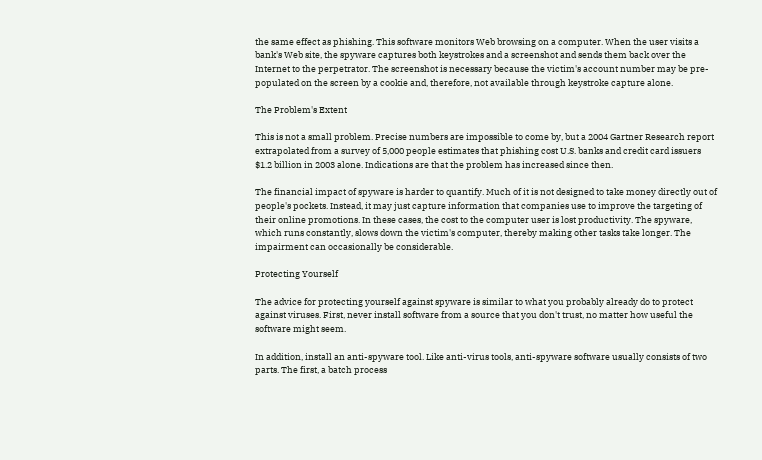the same effect as phishing. This software monitors Web browsing on a computer. When the user visits a bank's Web site, the spyware captures both keystrokes and a screenshot and sends them back over the Internet to the perpetrator. The screenshot is necessary because the victim's account number may be pre-populated on the screen by a cookie and, therefore, not available through keystroke capture alone.

The Problem's Extent

This is not a small problem. Precise numbers are impossible to come by, but a 2004 Gartner Research report extrapolated from a survey of 5,000 people estimates that phishing cost U.S. banks and credit card issuers $1.2 billion in 2003 alone. Indications are that the problem has increased since then.

The financial impact of spyware is harder to quantify. Much of it is not designed to take money directly out of people's pockets. Instead, it may just capture information that companies use to improve the targeting of their online promotions. In these cases, the cost to the computer user is lost productivity. The spyware, which runs constantly, slows down the victim's computer, thereby making other tasks take longer. The impairment can occasionally be considerable.

Protecting Yourself

The advice for protecting yourself against spyware is similar to what you probably already do to protect against viruses. First, never install software from a source that you don't trust, no matter how useful the software might seem.

In addition, install an anti-spyware tool. Like anti-virus tools, anti-spyware software usually consists of two parts. The first, a batch process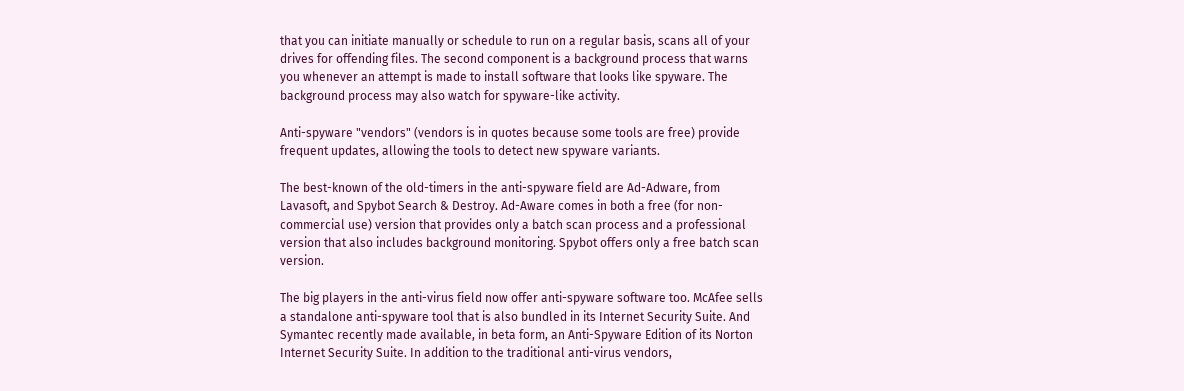that you can initiate manually or schedule to run on a regular basis, scans all of your drives for offending files. The second component is a background process that warns you whenever an attempt is made to install software that looks like spyware. The background process may also watch for spyware-like activity.

Anti-spyware "vendors" (vendors is in quotes because some tools are free) provide frequent updates, allowing the tools to detect new spyware variants.

The best-known of the old-timers in the anti-spyware field are Ad-Adware, from Lavasoft, and Spybot Search & Destroy. Ad-Aware comes in both a free (for non-commercial use) version that provides only a batch scan process and a professional version that also includes background monitoring. Spybot offers only a free batch scan version.

The big players in the anti-virus field now offer anti-spyware software too. McAfee sells a standalone anti-spyware tool that is also bundled in its Internet Security Suite. And Symantec recently made available, in beta form, an Anti-Spyware Edition of its Norton Internet Security Suite. In addition to the traditional anti-virus vendors,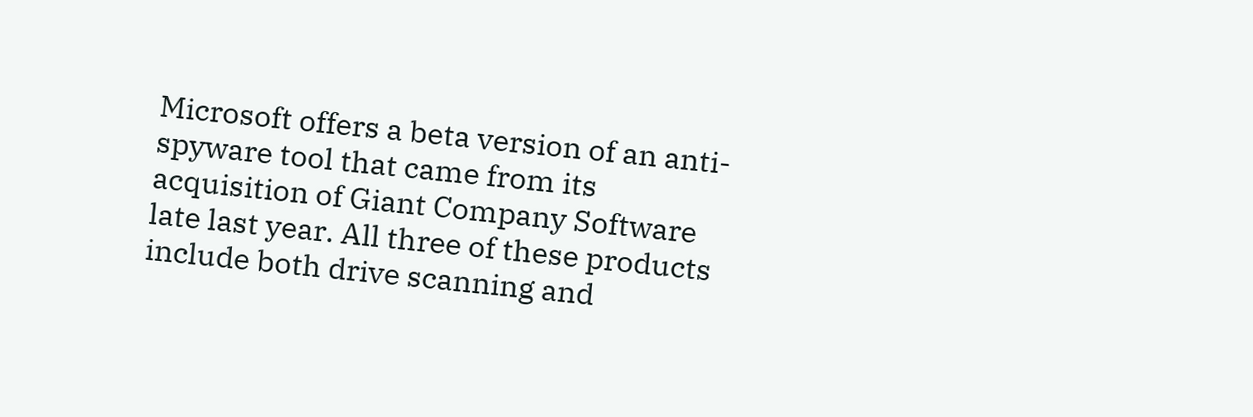Microsoft offers a beta version of an anti-spyware tool that came from its acquisition of Giant Company Software late last year. All three of these products include both drive scanning and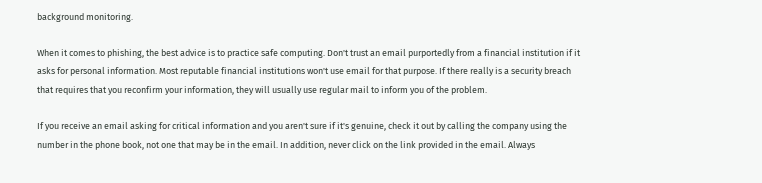background monitoring.

When it comes to phishing, the best advice is to practice safe computing. Don't trust an email purportedly from a financial institution if it asks for personal information. Most reputable financial institutions won't use email for that purpose. If there really is a security breach that requires that you reconfirm your information, they will usually use regular mail to inform you of the problem.

If you receive an email asking for critical information and you aren't sure if it's genuine, check it out by calling the company using the number in the phone book, not one that may be in the email. In addition, never click on the link provided in the email. Always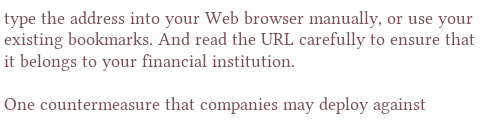type the address into your Web browser manually, or use your existing bookmarks. And read the URL carefully to ensure that it belongs to your financial institution.

One countermeasure that companies may deploy against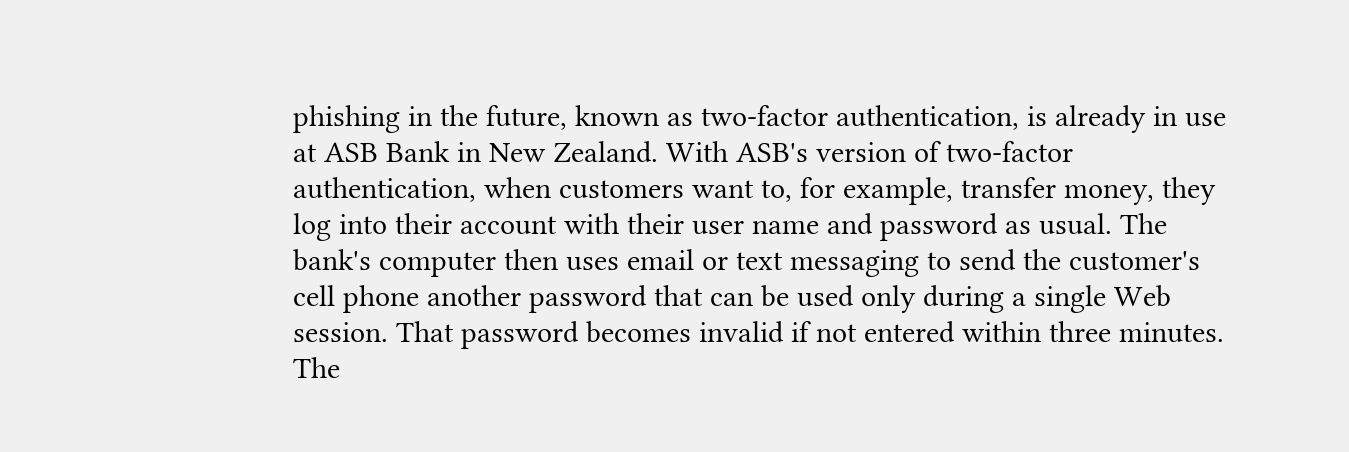phishing in the future, known as two-factor authentication, is already in use at ASB Bank in New Zealand. With ASB's version of two-factor authentication, when customers want to, for example, transfer money, they log into their account with their user name and password as usual. The bank's computer then uses email or text messaging to send the customer's cell phone another password that can be used only during a single Web session. That password becomes invalid if not entered within three minutes. The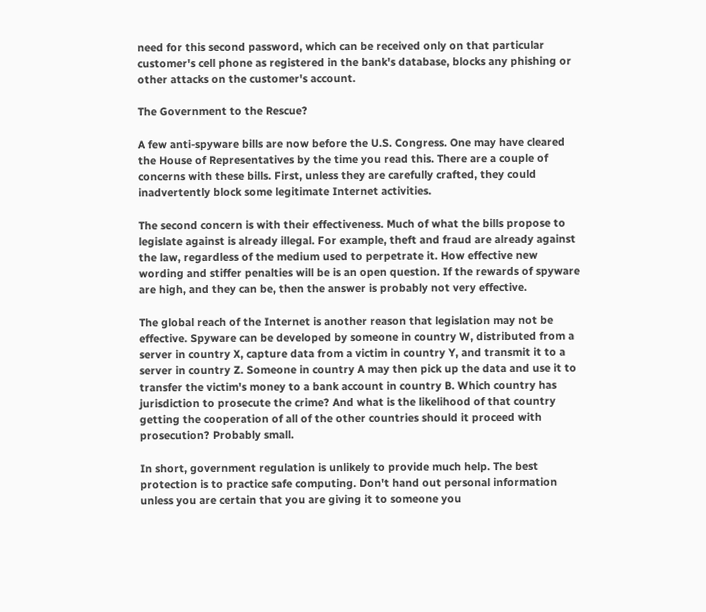need for this second password, which can be received only on that particular customer's cell phone as registered in the bank's database, blocks any phishing or other attacks on the customer's account.

The Government to the Rescue?

A few anti-spyware bills are now before the U.S. Congress. One may have cleared the House of Representatives by the time you read this. There are a couple of concerns with these bills. First, unless they are carefully crafted, they could inadvertently block some legitimate Internet activities.

The second concern is with their effectiveness. Much of what the bills propose to legislate against is already illegal. For example, theft and fraud are already against the law, regardless of the medium used to perpetrate it. How effective new wording and stiffer penalties will be is an open question. If the rewards of spyware are high, and they can be, then the answer is probably not very effective.

The global reach of the Internet is another reason that legislation may not be effective. Spyware can be developed by someone in country W, distributed from a server in country X, capture data from a victim in country Y, and transmit it to a server in country Z. Someone in country A may then pick up the data and use it to transfer the victim's money to a bank account in country B. Which country has jurisdiction to prosecute the crime? And what is the likelihood of that country getting the cooperation of all of the other countries should it proceed with prosecution? Probably small.

In short, government regulation is unlikely to provide much help. The best protection is to practice safe computing. Don't hand out personal information unless you are certain that you are giving it to someone you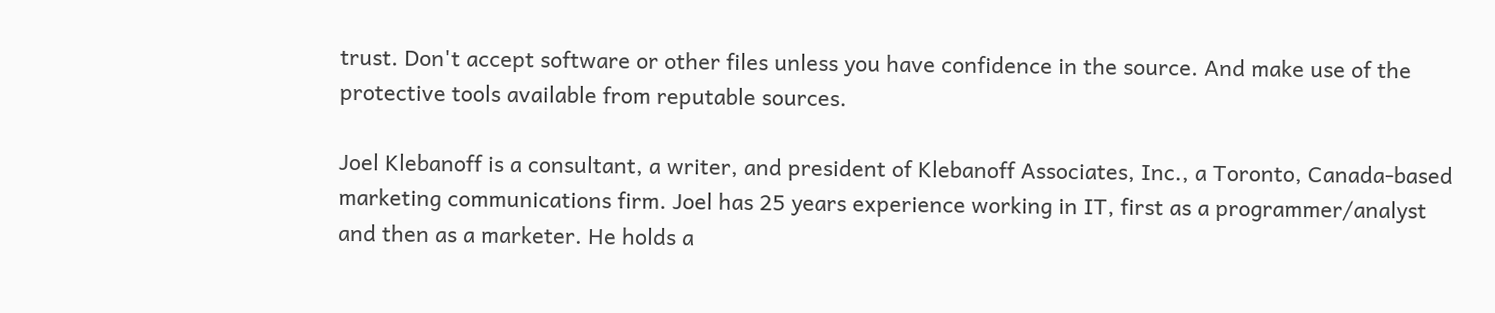trust. Don't accept software or other files unless you have confidence in the source. And make use of the protective tools available from reputable sources.

Joel Klebanoff is a consultant, a writer, and president of Klebanoff Associates, Inc., a Toronto, Canada-based marketing communications firm. Joel has 25 years experience working in IT, first as a programmer/analyst and then as a marketer. He holds a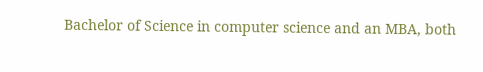Bachelor of Science in computer science and an MBA, both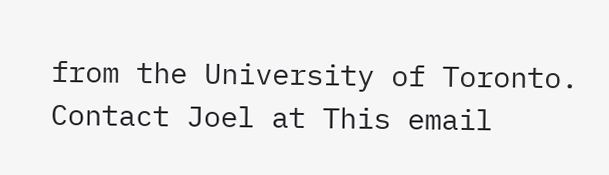from the University of Toronto. Contact Joel at This email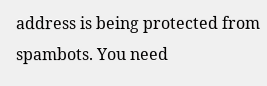address is being protected from spambots. You need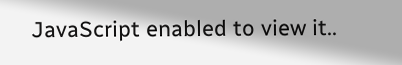JavaScript enabled to view it..